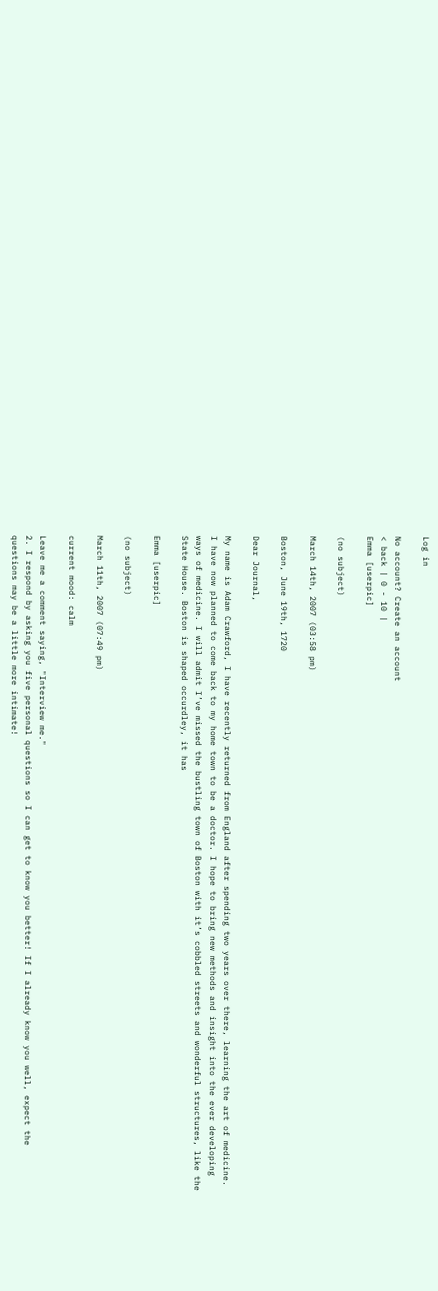Log in

No account? Create an account
< back | 0 - 10 |
Emma [userpic]

(no subject)

March 14th, 2007 (03:58 pm)

Boston, June 19th, 1720

Dear Journal,

My name is Adam Crawford, I have recently returned from England after spending two years over there, learning the art of medicine. I have now planned to come back to my home town to be a doctor. I hope to bring new methods and insight into the ever developing ways of medicine. I will admit I’ve missed the bustling town of Boston with it’s cobbled streets and wonderful structures, like the State House. Boston is shaped occurdley, it has

Emma [userpic]

(no subject)

March 11th, 2007 (07:49 pm)

current mood: calm

Leave me a comment saying, "Interview me."
2. I respond by asking you five personal questions so I can get to know you better! If I already know you well, expect the questions may be a little more intimate!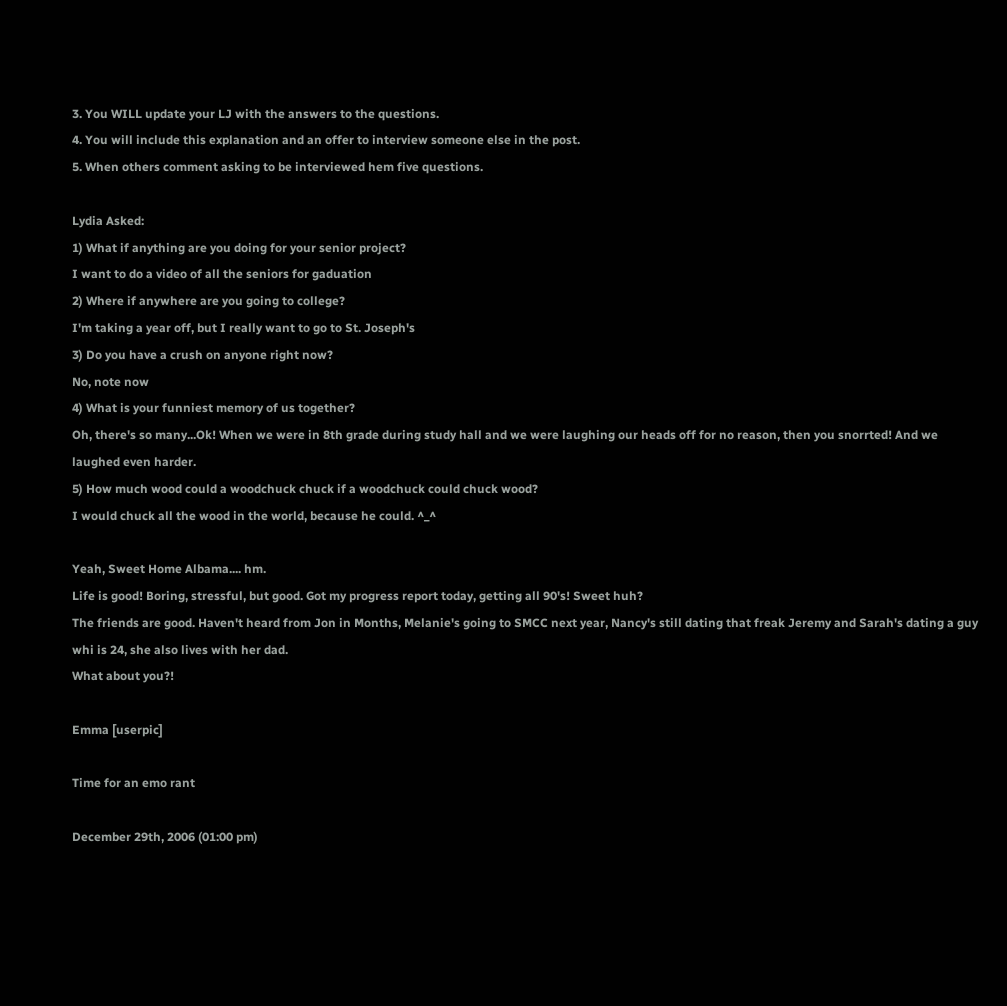3. You WILL update your LJ with the answers to the questions.
4. You will include this explanation and an offer to interview someone else in the post.
5. When others comment asking to be interviewed hem five questions.

Lydia Asked:
1) What if anything are you doing for your senior project?
I want to do a video of all the seniors for gaduation
2) Where if anywhere are you going to college?
I'm taking a year off, but I really want to go to St. Joseph's
3) Do you have a crush on anyone right now?
No, note now
4) What is your funniest memory of us together?
Oh, there's so many...Ok! When we were in 8th grade during study hall and we were laughing our heads off for no reason, then you snorrted! And we laughed even harder.
5) How much wood could a woodchuck chuck if a woodchuck could chuck wood?
I would chuck all the wood in the world, because he could. ^_^

Yeah, Sweet Home Albama.... hm.
Life is good! Boring, stressful, but good. Got my progress report today, getting all 90's! Sweet huh?
The friends are good. Haven't heard from Jon in Months, Melanie's going to SMCC next year, Nancy's still dating that freak Jeremy and Sarah's dating a guy whi is 24, she also lives with her dad.
What about you?!

Emma [userpic]

Time for an emo rant

December 29th, 2006 (01:00 pm)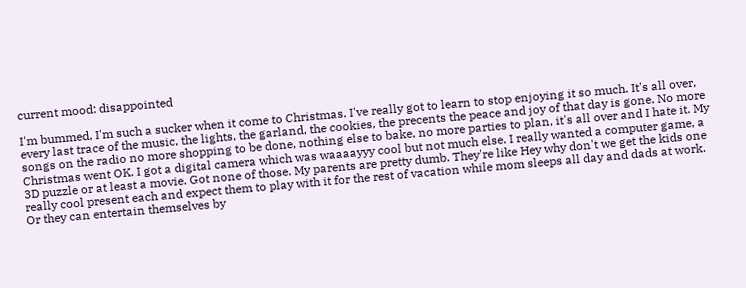current mood: disappointed

I'm bummed, I'm such a sucker when it come to Christmas. I've really got to learn to stop enjoying it so much. It's all over, every last trace of the music, the lights, the garland, the cookies, the precents the peace and joy of that day is gone. No more songs on the radio no more shopping to be done, nothing else to bake, no more parties to plan, it's all over and I hate it. My Christmas went OK. I got a digital camera which was waaaayyy cool but not much else. I really wanted a computer game, a 3D puzzle or at least a movie. Got none of those. My parents are pretty dumb. They're like Hey why don't we get the kids one really cool present each and expect them to play with it for the rest of vacation while mom sleeps all day and dads at work. Or they can entertain themselves by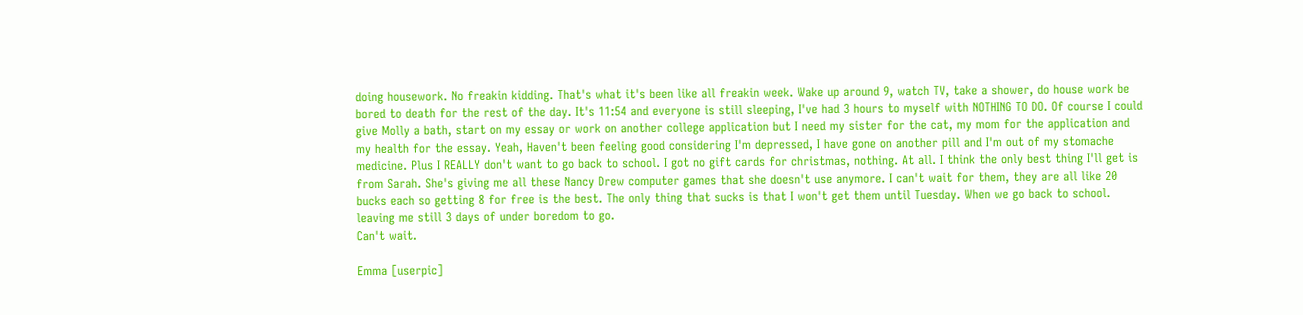doing housework. No freakin kidding. That's what it's been like all freakin week. Wake up around 9, watch TV, take a shower, do house work be bored to death for the rest of the day. It's 11:54 and everyone is still sleeping, I've had 3 hours to myself with NOTHING TO DO. Of course I could give Molly a bath, start on my essay or work on another college application but I need my sister for the cat, my mom for the application and my health for the essay. Yeah, Haven't been feeling good considering I'm depressed, I have gone on another pill and I'm out of my stomache medicine. Plus I REALLY don't want to go back to school. I got no gift cards for christmas, nothing. At all. I think the only best thing I'll get is from Sarah. She's giving me all these Nancy Drew computer games that she doesn't use anymore. I can't wait for them, they are all like 20 bucks each so getting 8 for free is the best. The only thing that sucks is that I won't get them until Tuesday. When we go back to school. leaving me still 3 days of under boredom to go.
Can't wait.

Emma [userpic]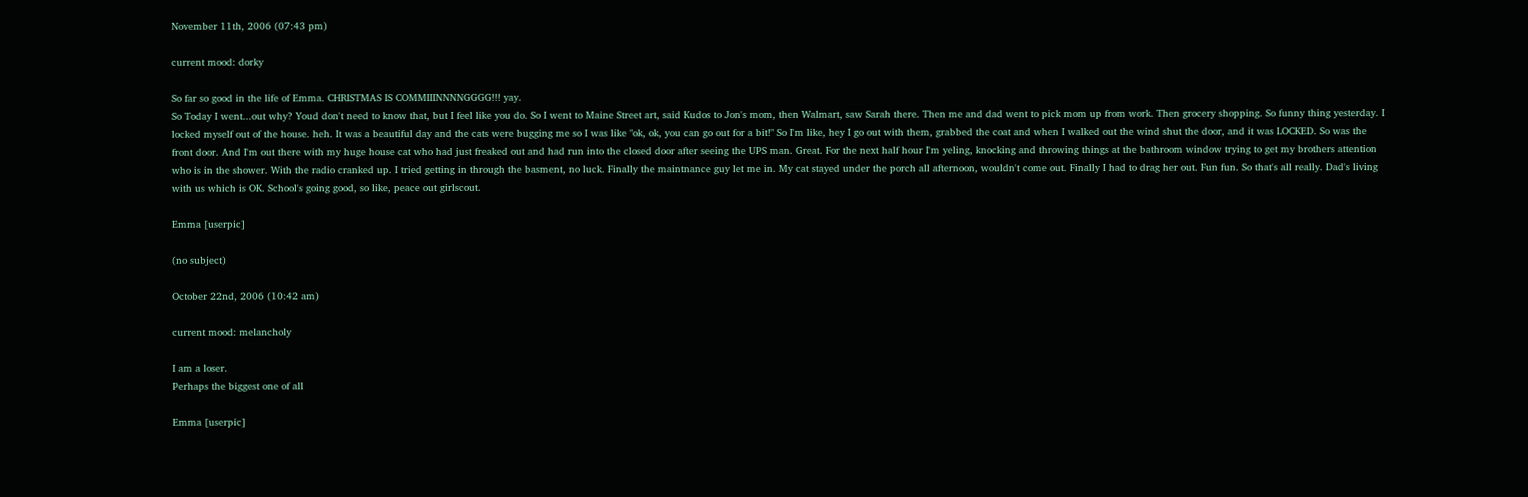November 11th, 2006 (07:43 pm)

current mood: dorky

So far so good in the life of Emma. CHRISTMAS IS COMMIIINNNNGGGG!!! yay.
So Today I went...out why? Youd don't need to know that, but I feel like you do. So I went to Maine Street art, said Kudos to Jon's mom, then Walmart, saw Sarah there. Then me and dad went to pick mom up from work. Then grocery shopping. So funny thing yesterday. I locked myself out of the house. heh. It was a beautiful day and the cats were bugging me so I was like "ok, ok, you can go out for a bit!" So I'm like, hey I go out with them, grabbed the coat and when I walked out the wind shut the door, and it was LOCKED. So was the front door. And I'm out there with my huge house cat who had just freaked out and had run into the closed door after seeing the UPS man. Great. For the next half hour I'm yeling, knocking and throwing things at the bathroom window trying to get my brothers attention who is in the shower. With the radio cranked up. I tried getting in through the basment, no luck. Finally the maintnance guy let me in. My cat stayed under the porch all afternoon, wouldn't come out. Finally I had to drag her out. Fun fun. So that's all really. Dad's living with us which is OK. School's going good, so like, peace out girlscout.

Emma [userpic]

(no subject)

October 22nd, 2006 (10:42 am)

current mood: melancholy

I am a loser.
Perhaps the biggest one of all

Emma [userpic]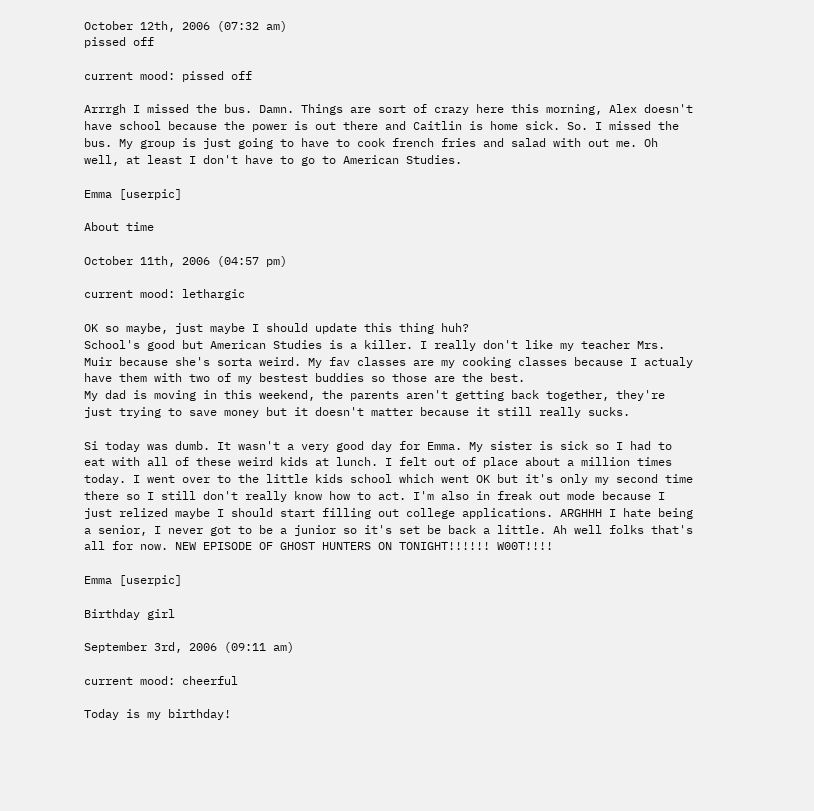October 12th, 2006 (07:32 am)
pissed off

current mood: pissed off

Arrrgh I missed the bus. Damn. Things are sort of crazy here this morning, Alex doesn't have school because the power is out there and Caitlin is home sick. So. I missed the bus. My group is just going to have to cook french fries and salad with out me. Oh well, at least I don't have to go to American Studies.

Emma [userpic]

About time

October 11th, 2006 (04:57 pm)

current mood: lethargic

OK so maybe, just maybe I should update this thing huh?
School's good but American Studies is a killer. I really don't like my teacher Mrs. Muir because she's sorta weird. My fav classes are my cooking classes because I actualy have them with two of my bestest buddies so those are the best.
My dad is moving in this weekend, the parents aren't getting back together, they're just trying to save money but it doesn't matter because it still really sucks.

Si today was dumb. It wasn't a very good day for Emma. My sister is sick so I had to eat with all of these weird kids at lunch. I felt out of place about a million times today. I went over to the little kids school which went OK but it's only my second time there so I still don't really know how to act. I'm also in freak out mode because I just relized maybe I should start filling out college applications. ARGHHH I hate being a senior, I never got to be a junior so it's set be back a little. Ah well folks that's all for now. NEW EPISODE OF GHOST HUNTERS ON TONIGHT!!!!!! W00T!!!!

Emma [userpic]

Birthday girl

September 3rd, 2006 (09:11 am)

current mood: cheerful

Today is my birthday!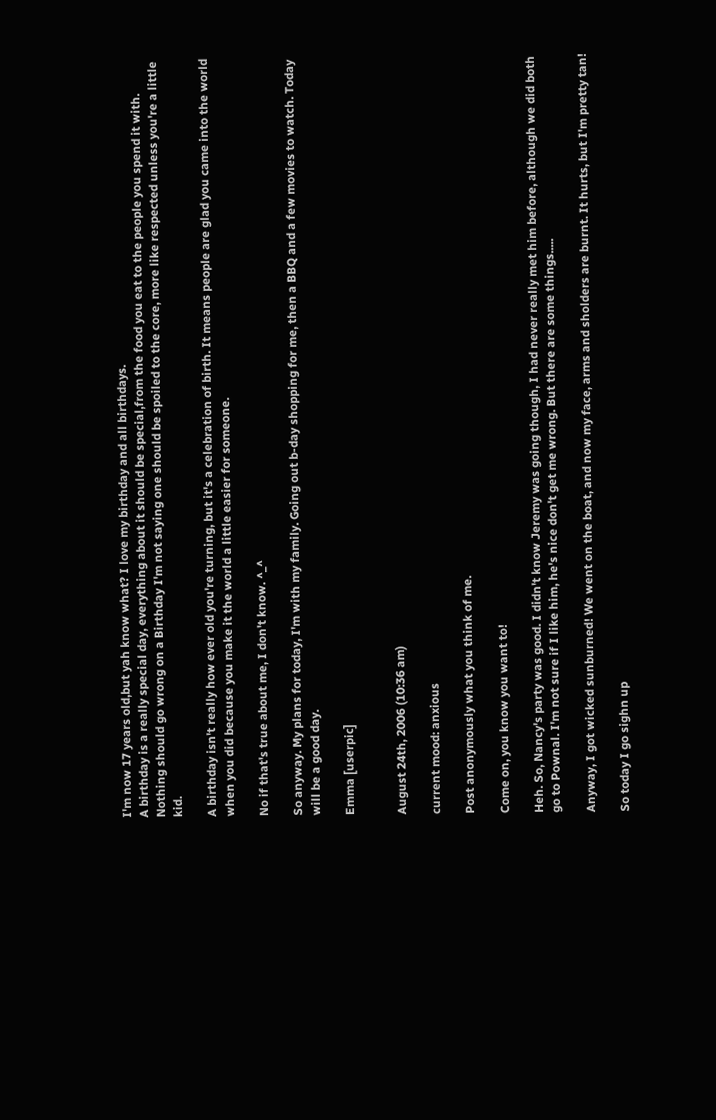I'm now 17 years old,but yah know what? I love my birthday and all birthdays.
A birthday is a really special day, everything about it should be special,from the food you eat to the people you spend it with.
Nothing should go wrong on a Birthday I'm not saying one should be spoiled to the core, more like respected unless you're a little kid.

A birthday isn't really how ever old you're turning, but it's a celebration of birth. It means people are glad you came into the world when you did because you make it the world a little easier for someone.

No if that's true about me, I don't know. ^_^

So anyway. My plans for today, I'm with my family. Going out b-day shopping for me, then a BBQ and a few movies to watch. Today will be a good day.

Emma [userpic]


August 24th, 2006 (10:36 am)

current mood: anxious

Post anonymously what you think of me.

Come on, you know you want to!

Heh. So, Nancy's party was good. I didn't know Jeremy was going though, I had never really met him before, although we did both go to Pownal. I'm not sure if I like him, he's nice don't get me wrong. But there are some things.....

Anyway, I got wicked sunburned! We went on the boat, and now my face, arms and sholders are burnt. It hurts, but I'm pretty tan!

So today I go sighn up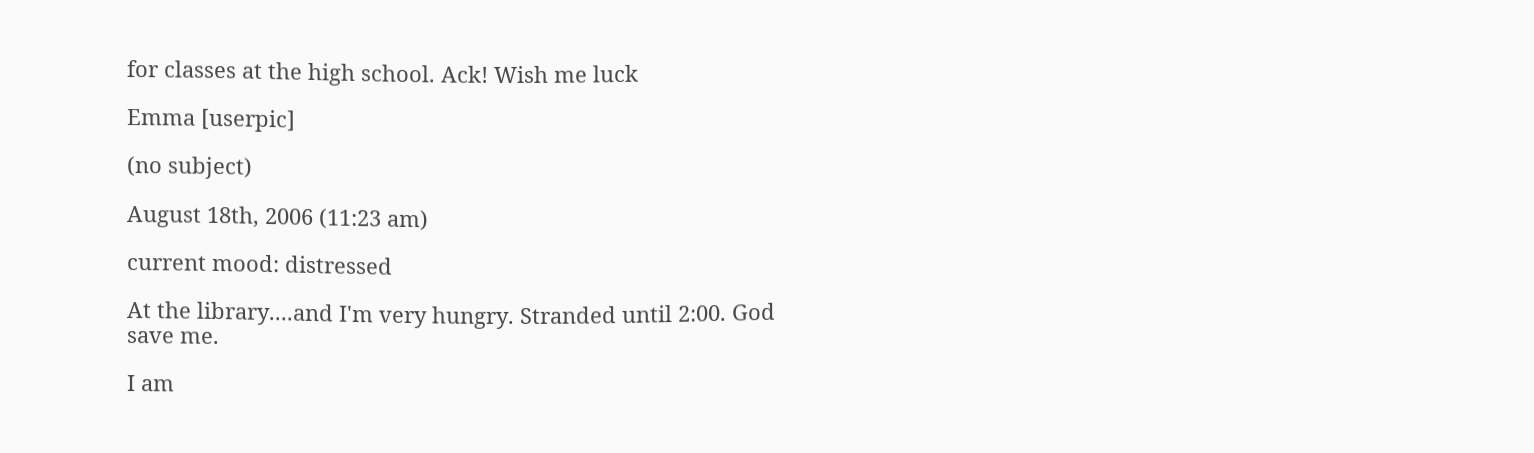for classes at the high school. Ack! Wish me luck

Emma [userpic]

(no subject)

August 18th, 2006 (11:23 am)

current mood: distressed

At the library....and I'm very hungry. Stranded until 2:00. God save me.

I am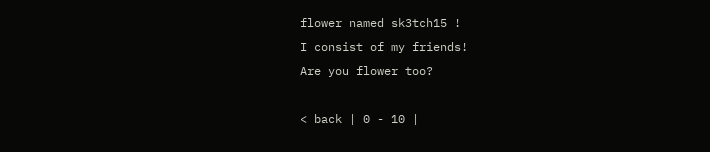flower named sk3tch15 !
I consist of my friends!
Are you flower too?

< back | 0 - 10 |